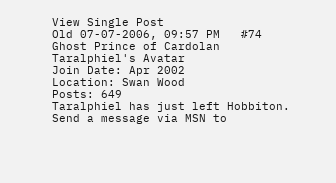View Single Post
Old 07-07-2006, 09:57 PM   #74
Ghost Prince of Cardolan
Taralphiel's Avatar
Join Date: Apr 2002
Location: Swan Wood
Posts: 649
Taralphiel has just left Hobbiton.
Send a message via MSN to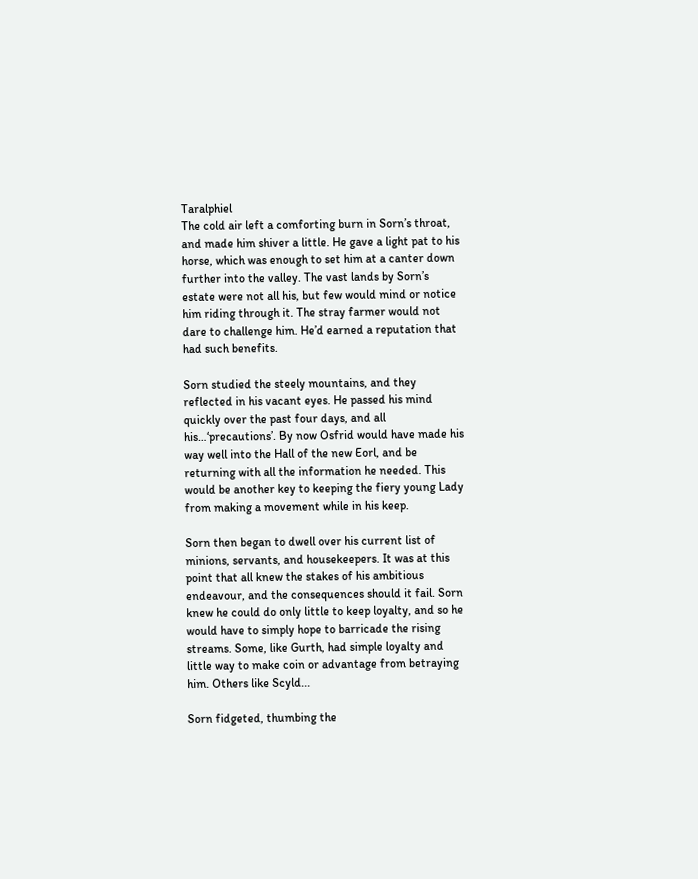Taralphiel
The cold air left a comforting burn in Sorn’s throat, and made him shiver a little. He gave a light pat to his horse, which was enough to set him at a canter down further into the valley. The vast lands by Sorn’s estate were not all his, but few would mind or notice him riding through it. The stray farmer would not dare to challenge him. He’d earned a reputation that had such benefits.

Sorn studied the steely mountains, and they reflected in his vacant eyes. He passed his mind quickly over the past four days, and all his…‘precautions’. By now Osfrid would have made his way well into the Hall of the new Eorl, and be returning with all the information he needed. This would be another key to keeping the fiery young Lady from making a movement while in his keep.

Sorn then began to dwell over his current list of minions, servants, and housekeepers. It was at this point that all knew the stakes of his ambitious endeavour, and the consequences should it fail. Sorn knew he could do only little to keep loyalty, and so he would have to simply hope to barricade the rising streams. Some, like Gurth, had simple loyalty and little way to make coin or advantage from betraying him. Others like Scyld...

Sorn fidgeted, thumbing the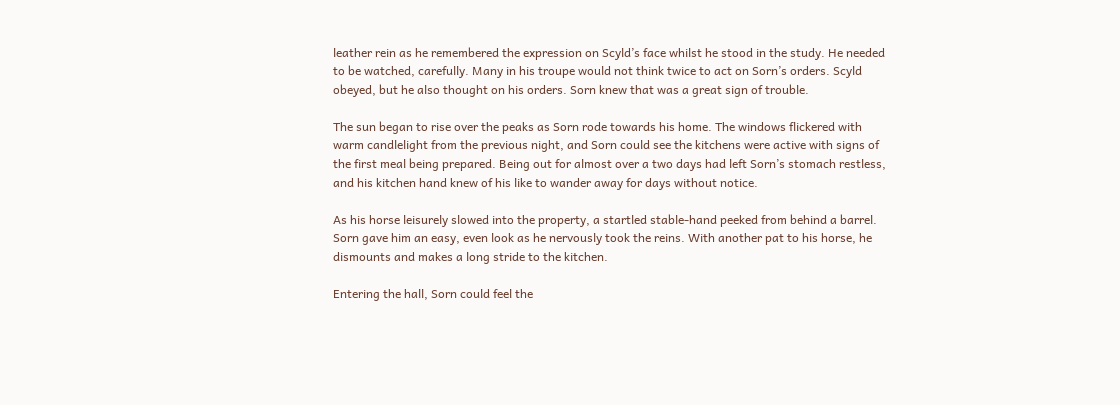leather rein as he remembered the expression on Scyld’s face whilst he stood in the study. He needed to be watched, carefully. Many in his troupe would not think twice to act on Sorn’s orders. Scyld obeyed, but he also thought on his orders. Sorn knew that was a great sign of trouble.

The sun began to rise over the peaks as Sorn rode towards his home. The windows flickered with warm candlelight from the previous night, and Sorn could see the kitchens were active with signs of the first meal being prepared. Being out for almost over a two days had left Sorn’s stomach restless, and his kitchen hand knew of his like to wander away for days without notice.

As his horse leisurely slowed into the property, a startled stable-hand peeked from behind a barrel. Sorn gave him an easy, even look as he nervously took the reins. With another pat to his horse, he dismounts and makes a long stride to the kitchen.

Entering the hall, Sorn could feel the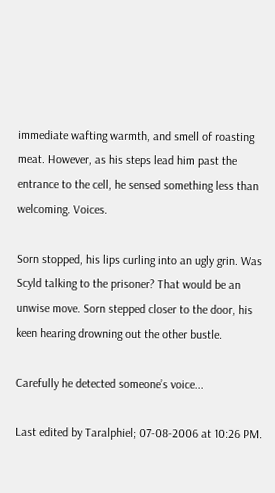immediate wafting warmth, and smell of roasting meat. However, as his steps lead him past the entrance to the cell, he sensed something less than welcoming. Voices.

Sorn stopped, his lips curling into an ugly grin. Was Scyld talking to the prisoner? That would be an unwise move. Sorn stepped closer to the door, his keen hearing drowning out the other bustle.

Carefully he detected someone’s voice...

Last edited by Taralphiel; 07-08-2006 at 10:26 PM.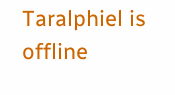Taralphiel is offline